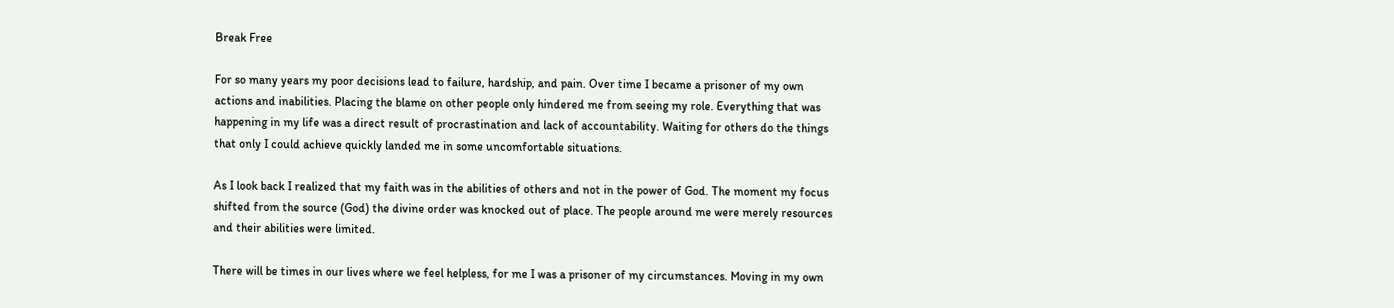Break Free

For so many years my poor decisions lead to failure, hardship, and pain. Over time I became a prisoner of my own actions and inabilities. Placing the blame on other people only hindered me from seeing my role. Everything that was happening in my life was a direct result of procrastination and lack of accountability. Waiting for others do the things that only I could achieve quickly landed me in some uncomfortable situations.

As I look back I realized that my faith was in the abilities of others and not in the power of God. The moment my focus shifted from the source (God) the divine order was knocked out of place. The people around me were merely resources and their abilities were limited.

There will be times in our lives where we feel helpless, for me I was a prisoner of my circumstances. Moving in my own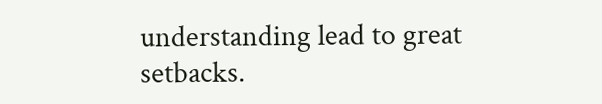understanding lead to great setbacks.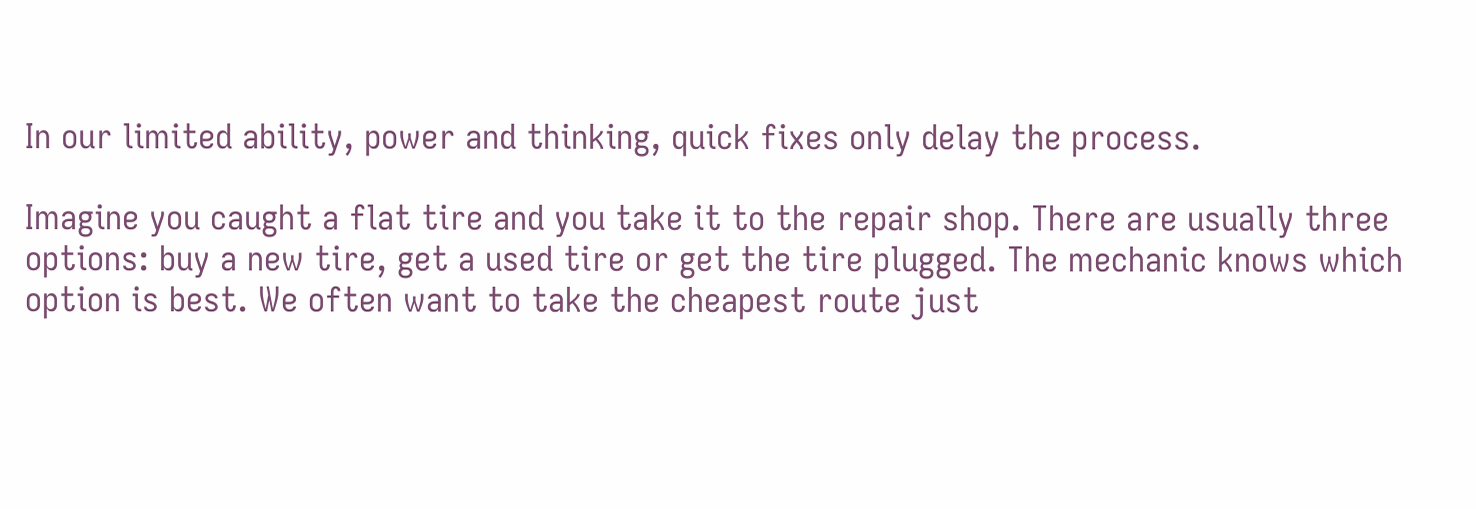In our limited ability, power and thinking, quick fixes only delay the process.

Imagine you caught a flat tire and you take it to the repair shop. There are usually three options: buy a new tire, get a used tire or get the tire plugged. The mechanic knows which option is best. We often want to take the cheapest route just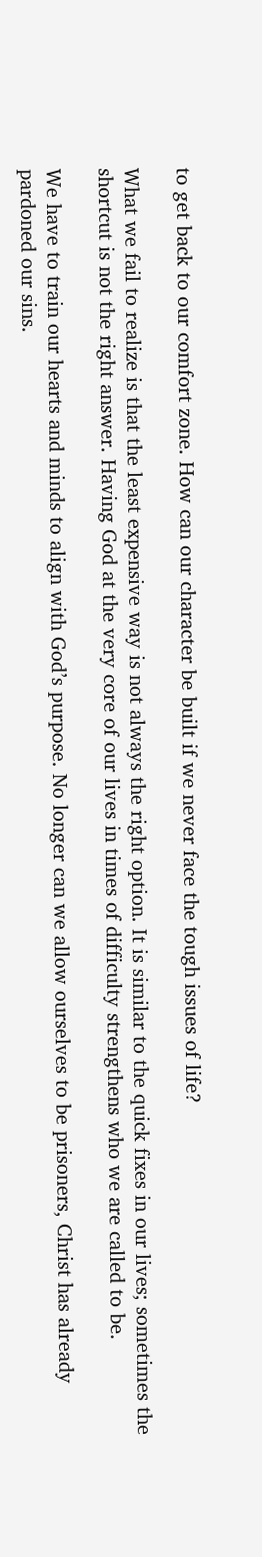to get back to our comfort zone. How can our character be built if we never face the tough issues of life?

What we fail to realize is that the least expensive way is not always the right option. It is similar to the quick fixes in our lives; sometimes the shortcut is not the right answer. Having God at the very core of our lives in times of difficulty strengthens who we are called to be.

We have to train our hearts and minds to align with God’s purpose. No longer can we allow ourselves to be prisoners, Christ has already pardoned our sins.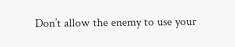Don’t allow the enemy to use your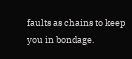faults as chains to keep you in bondage.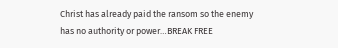Christ has already paid the ransom so the enemy has no authority or power…BREAK FREE